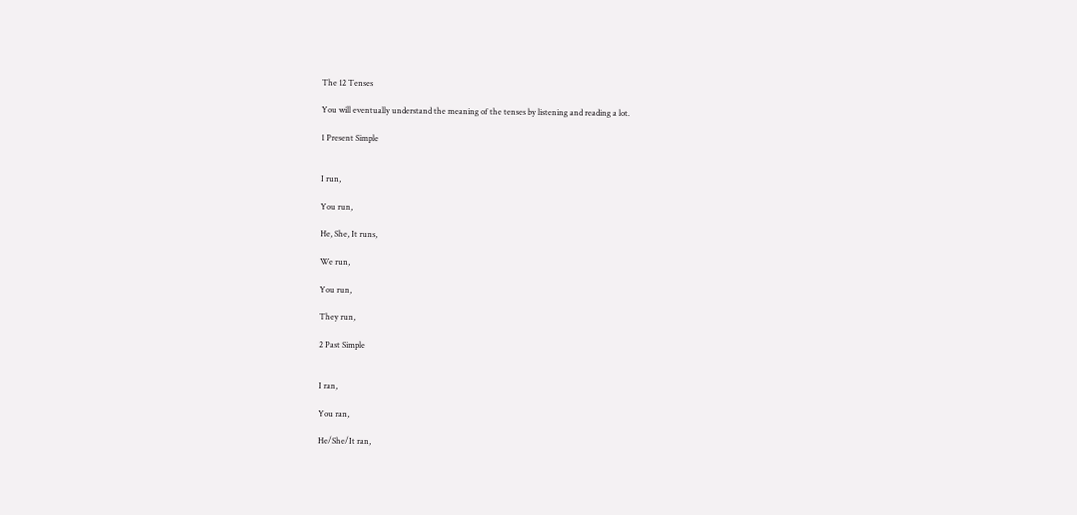The 12 Tenses

You will eventually understand the meaning of the tenses by listening and reading a lot.

1 Present Simple


I run,

You run,

He, She, It runs,

We run,

You run,

They run,

2 Past Simple


I ran,

You ran,

He/She/It ran,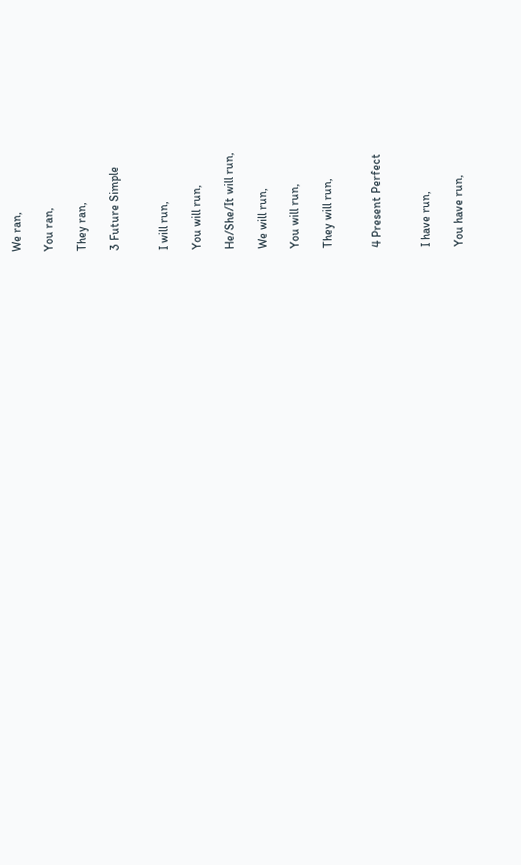We ran,

You ran,

They ran,

3 Future Simple


I will run,

You will run,

He/She/It will run,

We will run,

You will run,

They will run,


4 Present Perfect


I have run,

You have run,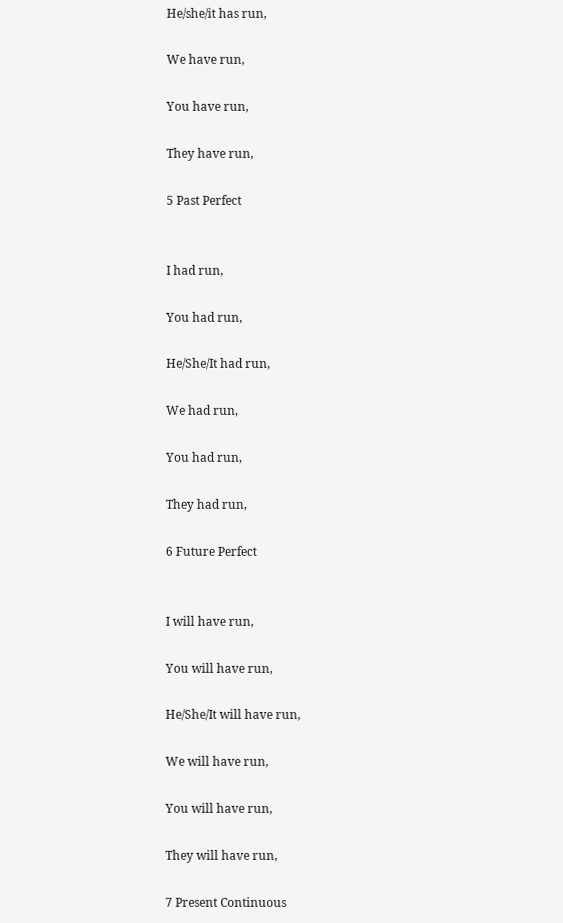He/she/it has run,

We have run,

You have run,

They have run,

5 Past Perfect


I had run,

You had run,

He/She/It had run,

We had run,

You had run,

They had run,

6 Future Perfect


I will have run,

You will have run,

He/She/It will have run,

We will have run,

You will have run,

They will have run,

7 Present Continuous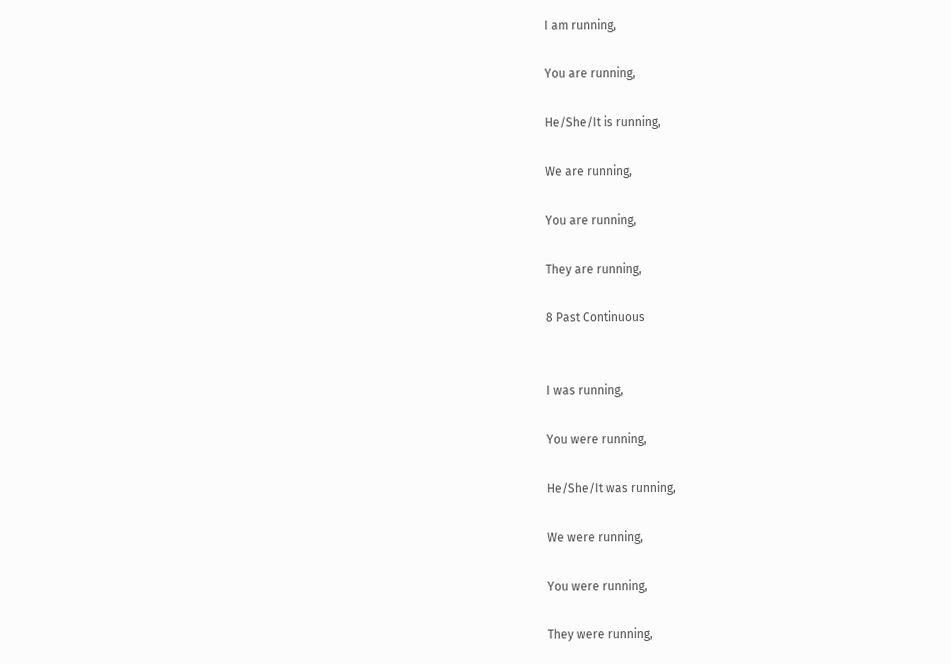I am running,

You are running,

He/She/It is running,

We are running,

You are running,

They are running,

8 Past Continuous


I was running,

You were running,

He/She/It was running,

We were running,

You were running,

They were running,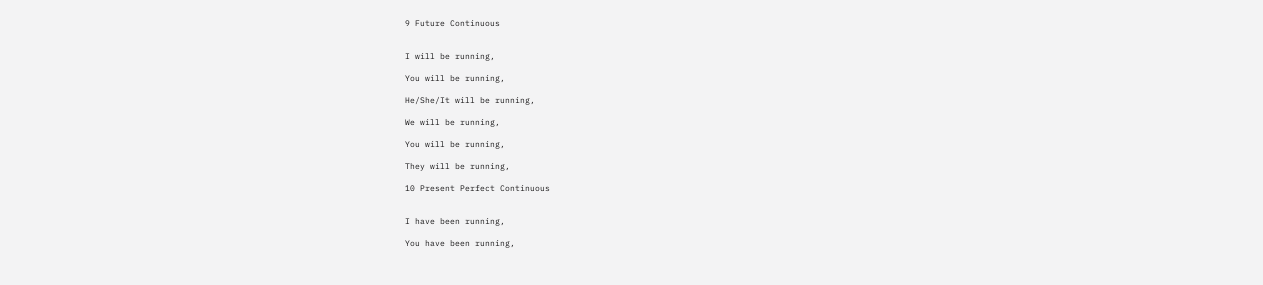9 Future Continuous


I will be running,

You will be running,

He/She/It will be running,

We will be running,

You will be running,

They will be running,

10 Present Perfect Continuous


I have been running,

You have been running,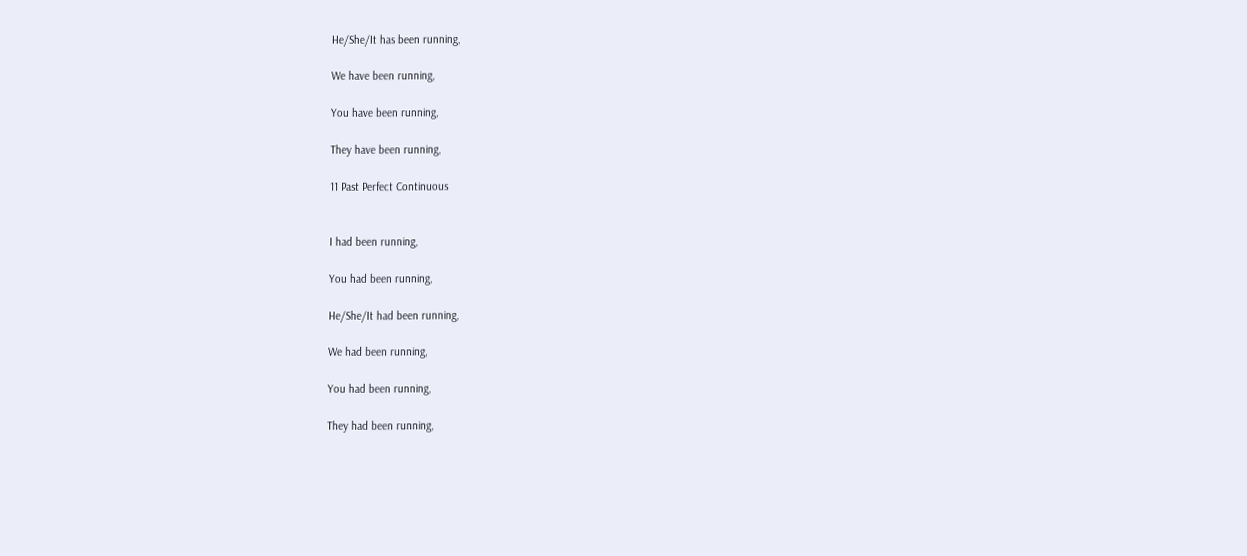He/She/It has been running,

We have been running,

You have been running,

They have been running,

11 Past Perfect Continuous


I had been running,

You had been running,

He/She/It had been running,

We had been running,

You had been running,

They had been running,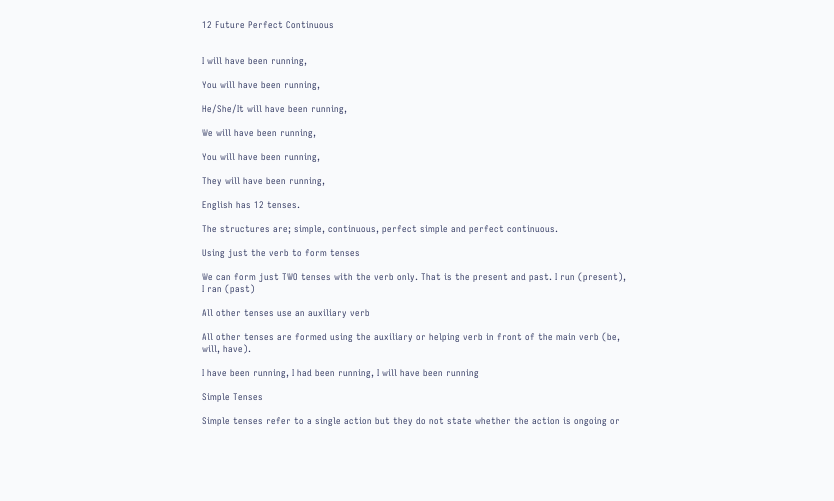12 Future Perfect Continuous


I will have been running,

You will have been running,

He/She/It will have been running,

We will have been running,

You will have been running,

They will have been running,

English has 12 tenses.

The structures are; simple, continuous, perfect simple and perfect continuous.

Using just the verb to form tenses

We can form just TWO tenses with the verb only. That is the present and past. I run (present), I ran (past)

All other tenses use an auxiliary verb

All other tenses are formed using the auxiliary or helping verb in front of the main verb (be, will, have).

I have been running, I had been running, I will have been running

Simple Tenses

Simple tenses refer to a single action but they do not state whether the action is ongoing or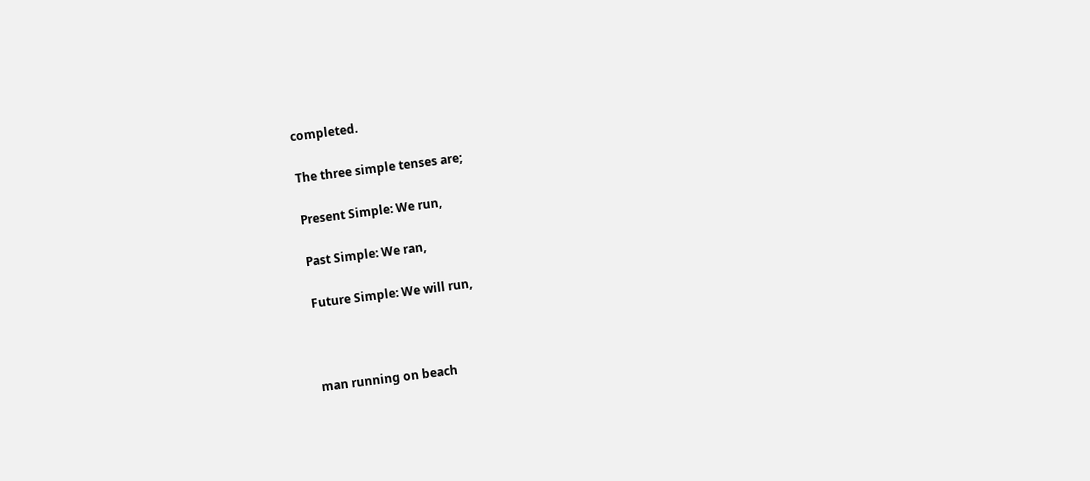completed.

The three simple tenses are;

Present Simple: We run,

Past Simple: We ran,

Future Simple: We will run,



man running on beach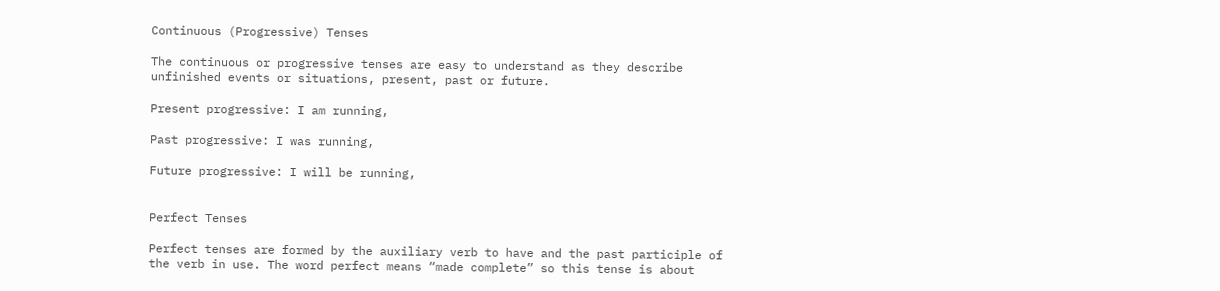Continuous (Progressive) Tenses

The continuous or progressive tenses are easy to understand as they describe unfinished events or situations, present, past or future.

Present progressive: I am running,

Past progressive: I was running,

Future progressive: I will be running,


Perfect Tenses

Perfect tenses are formed by the auxiliary verb to have and the past participle of the verb in use. The word perfect means “made complete” so this tense is about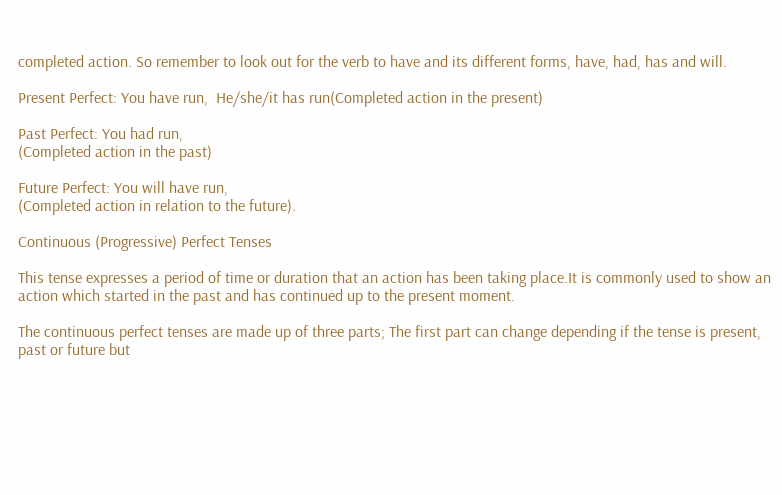completed action. So remember to look out for the verb to have and its different forms, have, had, has and will.

Present Perfect: You have run,  He/she/it has run(Completed action in the present)

Past Perfect: You had run,
(Completed action in the past)

Future Perfect: You will have run,
(Completed action in relation to the future).

Continuous (Progressive) Perfect Tenses

This tense expresses a period of time or duration that an action has been taking place.It is commonly used to show an action which started in the past and has continued up to the present moment.

The continuous perfect tenses are made up of three parts; The first part can change depending if the tense is present, past or future but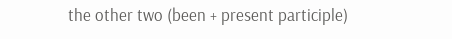the other two (been + present participle)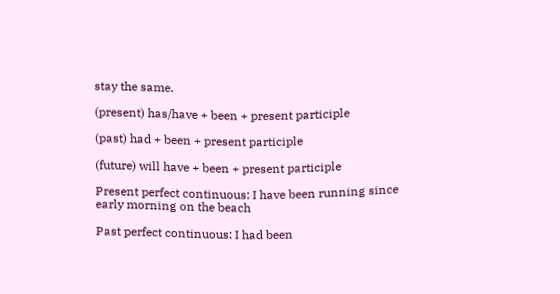stay the same.

(present) has/have + been + present participle

(past) had + been + present participle

(future) will have + been + present participle

Present perfect continuous: I have been running since early morning on the beach

Past perfect continuous: I had been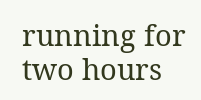running for two hours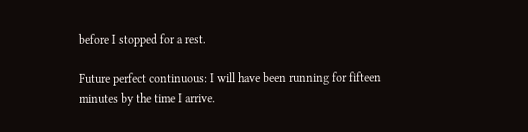before I stopped for a rest.

Future perfect continuous: I will have been running for fifteen minutes by the time I arrive.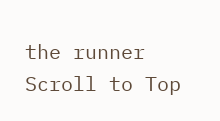the runner
Scroll to Top